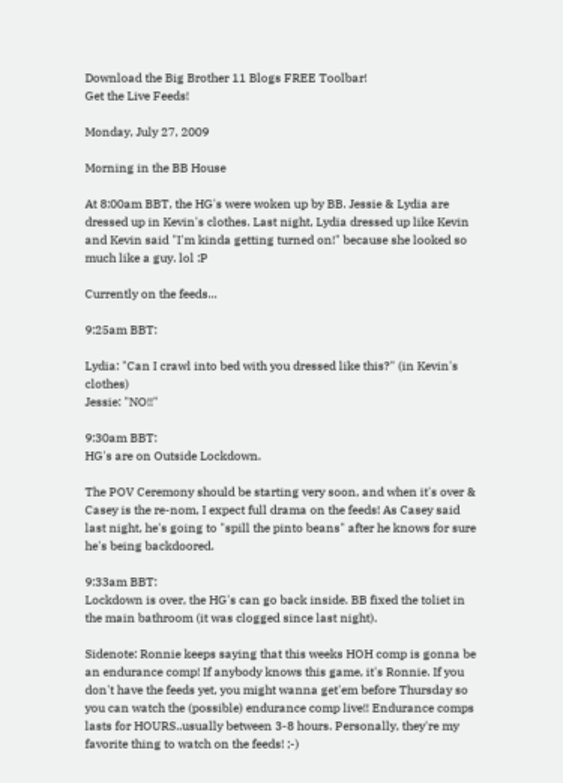Download the Big Brother 11 Blogs FREE Toolbar!
Get the Live Feeds!

Monday, July 27, 2009

Morning in the BB House

At 8:00am BBT, the HG's were woken up by BB. Jessie & Lydia are dressed up in Kevin's clothes. Last night, Lydia dressed up like Kevin and Kevin said "I'm kinda getting turned on!" because she looked so much like a guy. lol :P

Currently on the feeds...

9:25am BBT:

Lydia: "Can I crawl into bed with you dressed like this?" (in Kevin's clothes)
Jessie: "NO!!"

9:30am BBT:
HG's are on Outside Lockdown.

The POV Ceremony should be starting very soon, and when it's over & Casey is the re-nom, I expect full drama on the feeds! As Casey said last night, he's going to "spill the pinto beans" after he knows for sure he's being backdoored.

9:33am BBT:
Lockdown is over, the HG's can go back inside. BB fixed the toliet in the main bathroom (it was clogged since last night).

Sidenote: Ronnie keeps saying that this weeks HOH comp is gonna be an endurance comp! If anybody knows this game, it's Ronnie. If you don't have the feeds yet, you might wanna get'em before Thursday so you can watch the (possible) endurance comp live!! Endurance comps lasts for HOURS..usually between 3-8 hours. Personally, they're my favorite thing to watch on the feeds! ;-)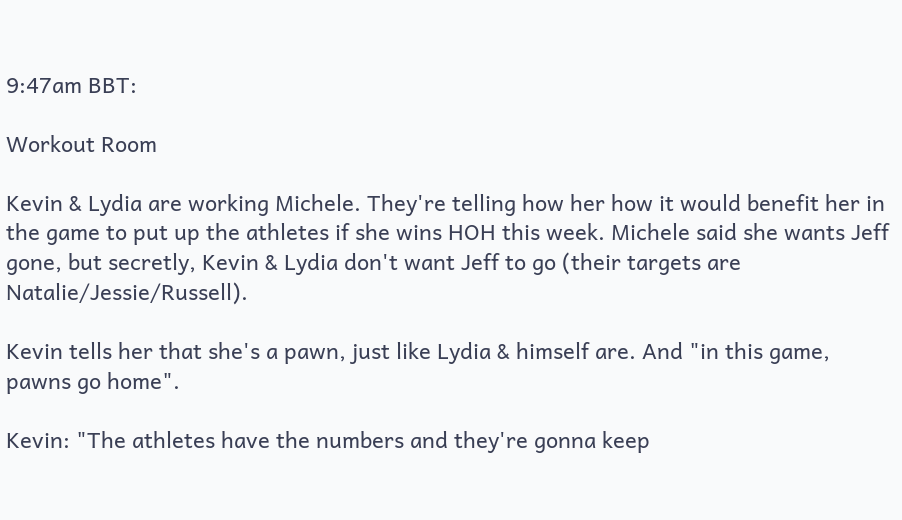9:47am BBT:

Workout Room

Kevin & Lydia are working Michele. They're telling how her how it would benefit her in the game to put up the athletes if she wins HOH this week. Michele said she wants Jeff gone, but secretly, Kevin & Lydia don't want Jeff to go (their targets are Natalie/Jessie/Russell).

Kevin tells her that she's a pawn, just like Lydia & himself are. And "in this game, pawns go home".

Kevin: "The athletes have the numbers and they're gonna keep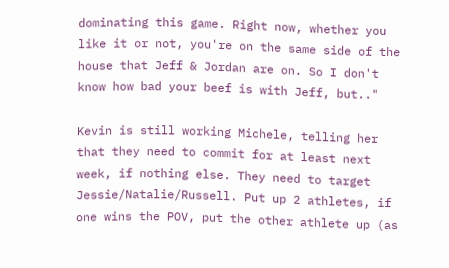dominating this game. Right now, whether you like it or not, you're on the same side of the house that Jeff & Jordan are on. So I don't know how bad your beef is with Jeff, but.."

Kevin is still working Michele, telling her that they need to commit for at least next week, if nothing else. They need to target Jessie/Natalie/Russell. Put up 2 athletes, if one wins the POV, put the other athlete up (as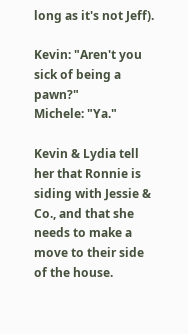long as it's not Jeff).

Kevin: "Aren't you sick of being a pawn?"
Michele: "Ya."

Kevin & Lydia tell her that Ronnie is siding with Jessie & Co., and that she needs to make a move to their side of the house.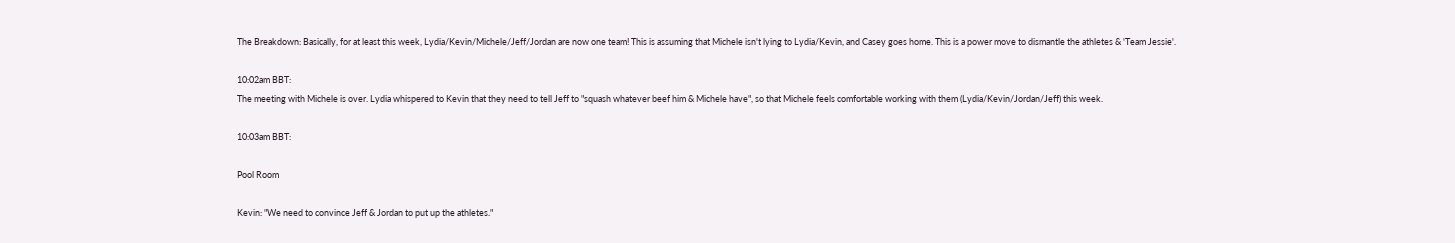The Breakdown: Basically, for at least this week, Lydia/Kevin/Michele/Jeff/Jordan are now one team! This is assuming that Michele isn't lying to Lydia/Kevin, and Casey goes home. This is a power move to dismantle the athletes & 'Team Jessie'.

10:02am BBT:
The meeting with Michele is over. Lydia whispered to Kevin that they need to tell Jeff to "squash whatever beef him & Michele have", so that Michele feels comfortable working with them (Lydia/Kevin/Jordan/Jeff) this week.

10:03am BBT:

Pool Room

Kevin: "We need to convince Jeff & Jordan to put up the athletes."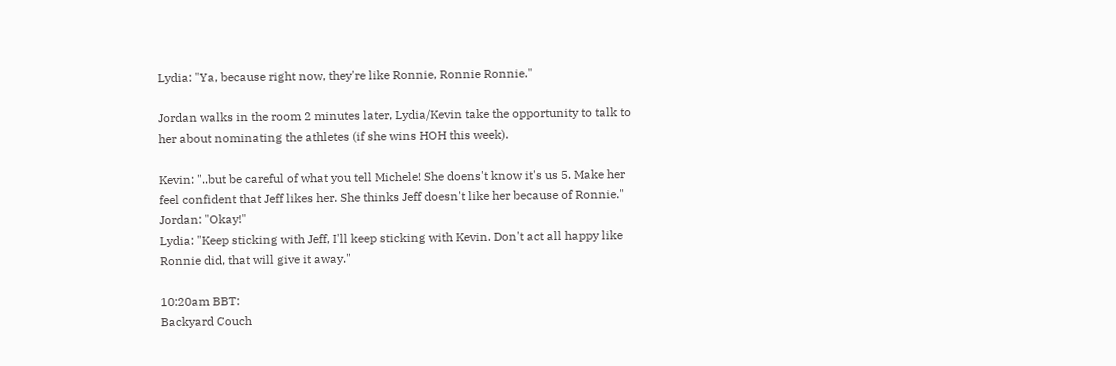Lydia: "Ya, because right now, they're like Ronnie, Ronnie Ronnie."

Jordan walks in the room 2 minutes later, Lydia/Kevin take the opportunity to talk to her about nominating the athletes (if she wins HOH this week).

Kevin: "..but be careful of what you tell Michele! She doens't know it's us 5. Make her feel confident that Jeff likes her. She thinks Jeff doesn't like her because of Ronnie."
Jordan: "Okay!"
Lydia: "Keep sticking with Jeff, I'll keep sticking with Kevin. Don't act all happy like Ronnie did, that will give it away."

10:20am BBT:
Backyard Couch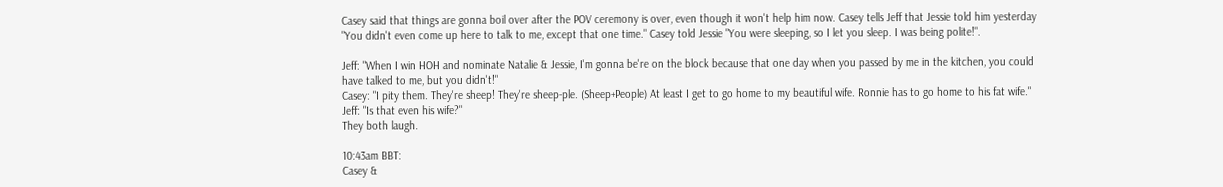Casey said that things are gonna boil over after the POV ceremony is over, even though it won't help him now. Casey tells Jeff that Jessie told him yesterday "You didn't even come up here to talk to me, except that one time." Casey told Jessie "You were sleeping, so I let you sleep. I was being polite!".

Jeff: "When I win HOH and nominate Natalie & Jessie, I'm gonna be're on the block because that one day when you passed by me in the kitchen, you could have talked to me, but you didn't!"
Casey: "I pity them. They're sheep! They're sheep-ple. (Sheep+People) At least I get to go home to my beautiful wife. Ronnie has to go home to his fat wife."
Jeff: "Is that even his wife?"
They both laugh.

10:43am BBT:
Casey &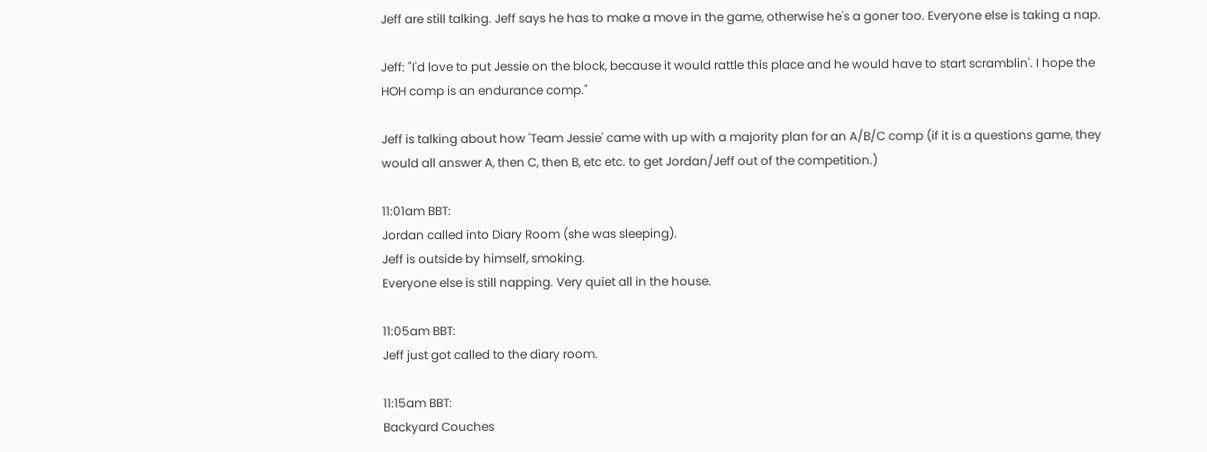Jeff are still talking. Jeff says he has to make a move in the game, otherwise he's a goner too. Everyone else is taking a nap.

Jeff: "I'd love to put Jessie on the block, because it would rattle this place and he would have to start scramblin'. I hope the HOH comp is an endurance comp."

Jeff is talking about how 'Team Jessie' came with up with a majority plan for an A/B/C comp (if it is a questions game, they would all answer A, then C, then B, etc etc. to get Jordan/Jeff out of the competition.)

11:01am BBT:
Jordan called into Diary Room (she was sleeping).
Jeff is outside by himself, smoking.
Everyone else is still napping. Very quiet all in the house.

11:05am BBT:
Jeff just got called to the diary room.

11:15am BBT:
Backyard Couches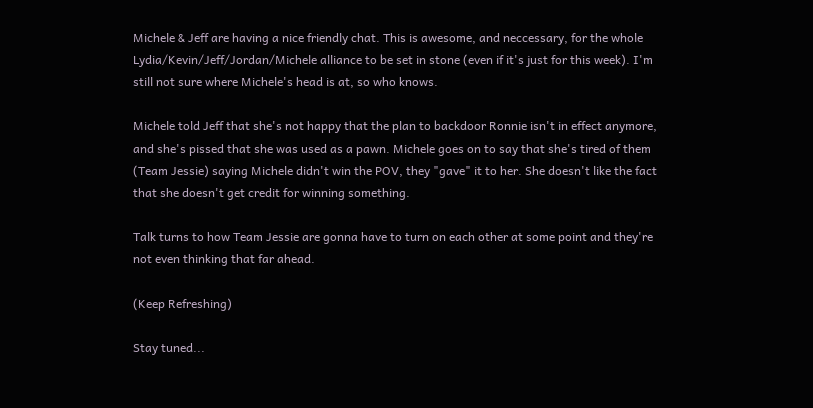Michele & Jeff are having a nice friendly chat. This is awesome, and neccessary, for the whole Lydia/Kevin/Jeff/Jordan/Michele alliance to be set in stone (even if it's just for this week). I'm still not sure where Michele's head is at, so who knows.

Michele told Jeff that she's not happy that the plan to backdoor Ronnie isn't in effect anymore, and she's pissed that she was used as a pawn. Michele goes on to say that she's tired of them (Team Jessie) saying Michele didn't win the POV, they "gave" it to her. She doesn't like the fact that she doesn't get credit for winning something.

Talk turns to how Team Jessie are gonna have to turn on each other at some point and they're not even thinking that far ahead.

(Keep Refreshing)

Stay tuned...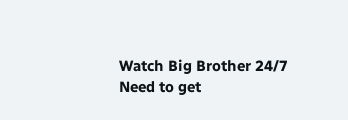Watch Big Brother 24/7
Need to get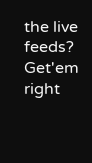the live feeds? Get'em right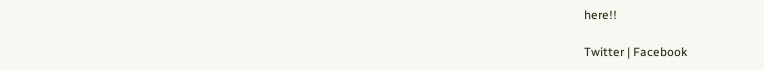here!!

Twitter | Facebook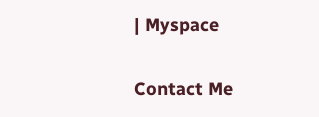| Myspace

Contact Me